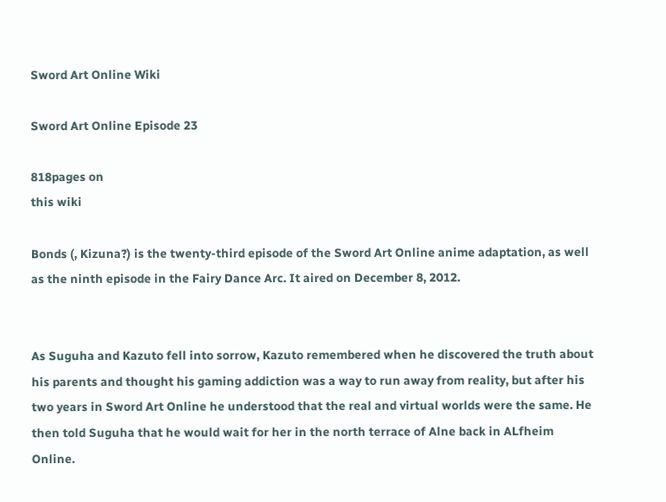Sword Art Online Wiki

Sword Art Online Episode 23

818pages on
this wiki

Bonds (, Kizuna?) is the twenty-third episode of the Sword Art Online anime adaptation, as well as the ninth episode in the Fairy Dance Arc. It aired on December 8, 2012.


As Suguha and Kazuto fell into sorrow, Kazuto remembered when he discovered the truth about his parents and thought his gaming addiction was a way to run away from reality, but after his two years in Sword Art Online he understood that the real and virtual worlds were the same. He then told Suguha that he would wait for her in the north terrace of Alne back in ALfheim Online.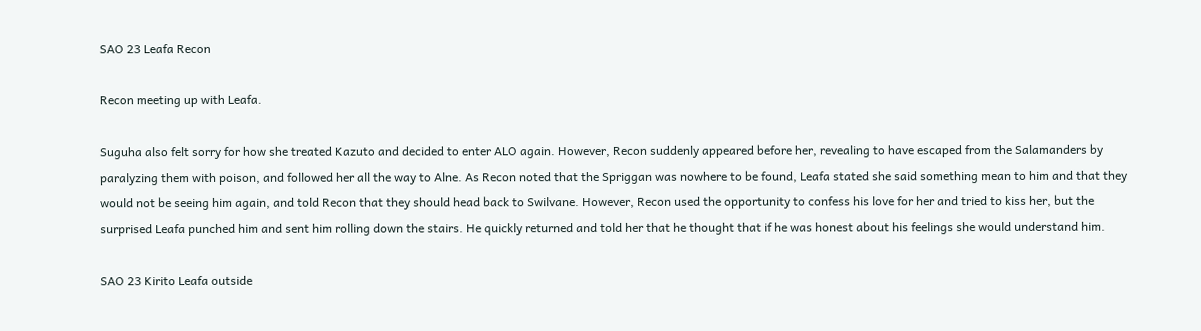SAO 23 Leafa Recon

Recon meeting up with Leafa.

Suguha also felt sorry for how she treated Kazuto and decided to enter ALO again. However, Recon suddenly appeared before her, revealing to have escaped from the Salamanders by paralyzing them with poison, and followed her all the way to Alne. As Recon noted that the Spriggan was nowhere to be found, Leafa stated she said something mean to him and that they would not be seeing him again, and told Recon that they should head back to Swilvane. However, Recon used the opportunity to confess his love for her and tried to kiss her, but the surprised Leafa punched him and sent him rolling down the stairs. He quickly returned and told her that he thought that if he was honest about his feelings she would understand him.

SAO 23 Kirito Leafa outside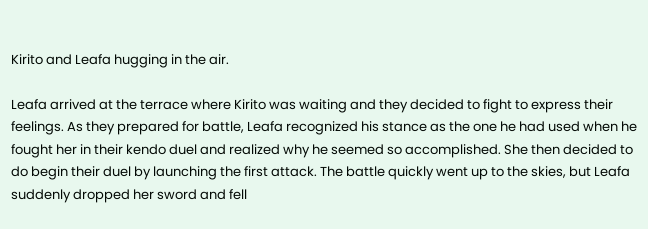Kirito and Leafa hugging in the air.

Leafa arrived at the terrace where Kirito was waiting and they decided to fight to express their feelings. As they prepared for battle, Leafa recognized his stance as the one he had used when he fought her in their kendo duel and realized why he seemed so accomplished. She then decided to do begin their duel by launching the first attack. The battle quickly went up to the skies, but Leafa suddenly dropped her sword and fell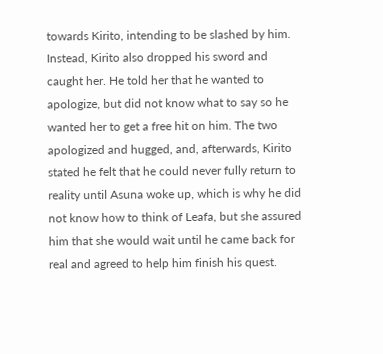towards Kirito, intending to be slashed by him. Instead, Kirito also dropped his sword and caught her. He told her that he wanted to apologize, but did not know what to say so he wanted her to get a free hit on him. The two apologized and hugged, and, afterwards, Kirito stated he felt that he could never fully return to reality until Asuna woke up, which is why he did not know how to think of Leafa, but she assured him that she would wait until he came back for real and agreed to help him finish his quest.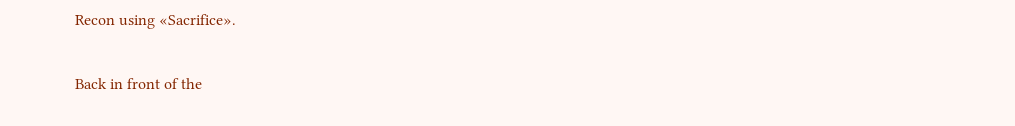Recon using «Sacrifice».

Back in front of the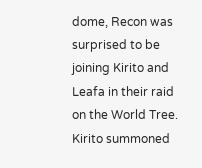dome, Recon was surprised to be joining Kirito and Leafa in their raid on the World Tree. Kirito summoned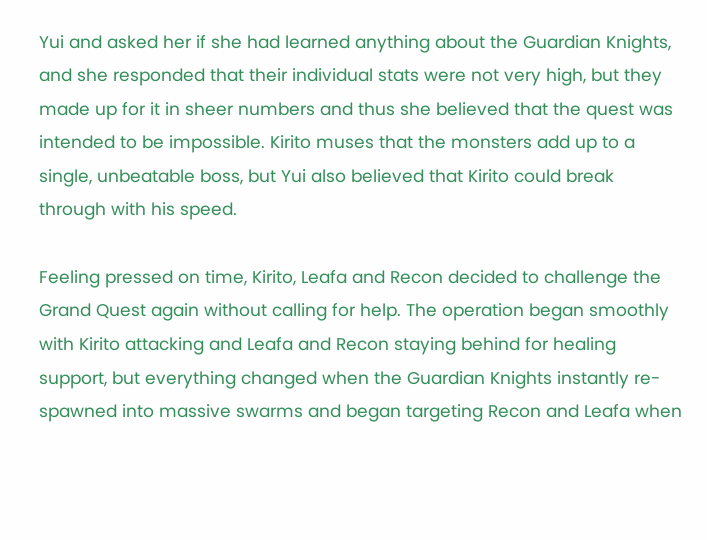Yui and asked her if she had learned anything about the Guardian Knights, and she responded that their individual stats were not very high, but they made up for it in sheer numbers and thus she believed that the quest was intended to be impossible. Kirito muses that the monsters add up to a single, unbeatable boss, but Yui also believed that Kirito could break through with his speed.

Feeling pressed on time, Kirito, Leafa and Recon decided to challenge the Grand Quest again without calling for help. The operation began smoothly with Kirito attacking and Leafa and Recon staying behind for healing support, but everything changed when the Guardian Knights instantly re-spawned into massive swarms and began targeting Recon and Leafa when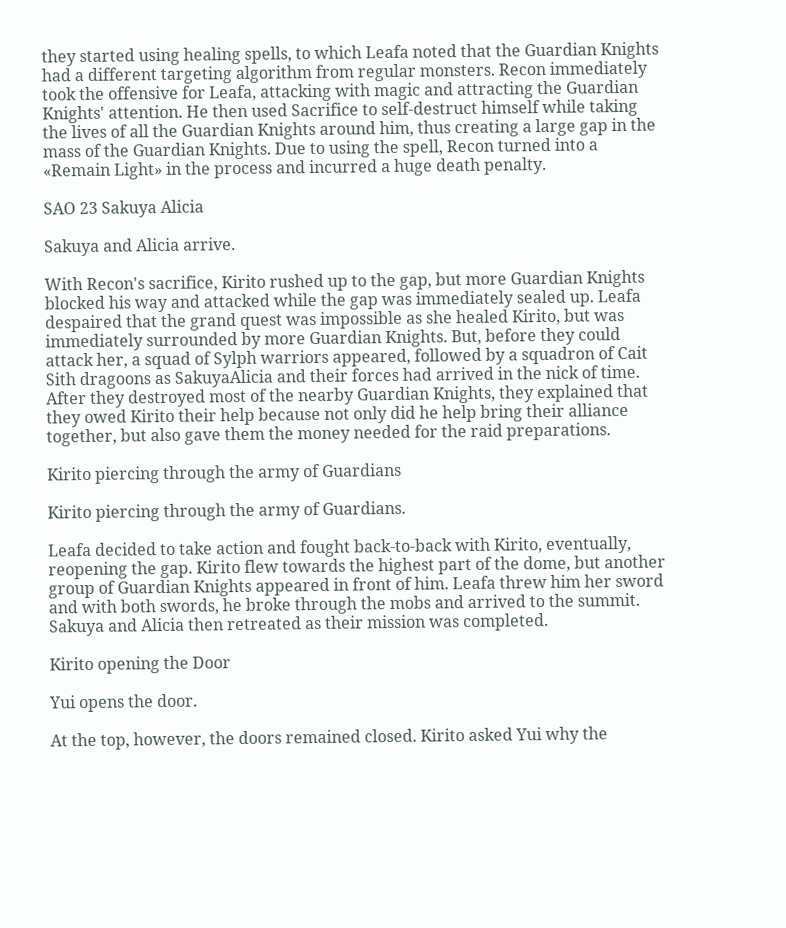they started using healing spells, to which Leafa noted that the Guardian Knights had a different targeting algorithm from regular monsters. Recon immediately took the offensive for Leafa, attacking with magic and attracting the Guardian Knights' attention. He then used Sacrifice to self-destruct himself while taking the lives of all the Guardian Knights around him, thus creating a large gap in the mass of the Guardian Knights. Due to using the spell, Recon turned into a «Remain Light» in the process and incurred a huge death penalty.

SAO 23 Sakuya Alicia

Sakuya and Alicia arrive.

With Recon's sacrifice, Kirito rushed up to the gap, but more Guardian Knights blocked his way and attacked while the gap was immediately sealed up. Leafa despaired that the grand quest was impossible as she healed Kirito, but was immediately surrounded by more Guardian Knights. But, before they could attack her, a squad of Sylph warriors appeared, followed by a squadron of Cait Sith dragoons as SakuyaAlicia and their forces had arrived in the nick of time. After they destroyed most of the nearby Guardian Knights, they explained that they owed Kirito their help because not only did he help bring their alliance together, but also gave them the money needed for the raid preparations.

Kirito piercing through the army of Guardians

Kirito piercing through the army of Guardians.

Leafa decided to take action and fought back-to-back with Kirito, eventually, reopening the gap. Kirito flew towards the highest part of the dome, but another group of Guardian Knights appeared in front of him. Leafa threw him her sword and with both swords, he broke through the mobs and arrived to the summit. Sakuya and Alicia then retreated as their mission was completed.

Kirito opening the Door

Yui opens the door.

At the top, however, the doors remained closed. Kirito asked Yui why the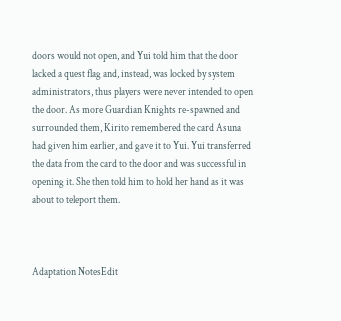doors would not open, and Yui told him that the door lacked a quest flag and, instead, was locked by system administrators, thus players were never intended to open the door. As more Guardian Knights re-spawned and surrounded them, Kirito remembered the card Asuna had given him earlier, and gave it to Yui. Yui transferred the data from the card to the door and was successful in opening it. She then told him to hold her hand as it was about to teleport them.



Adaptation NotesEdit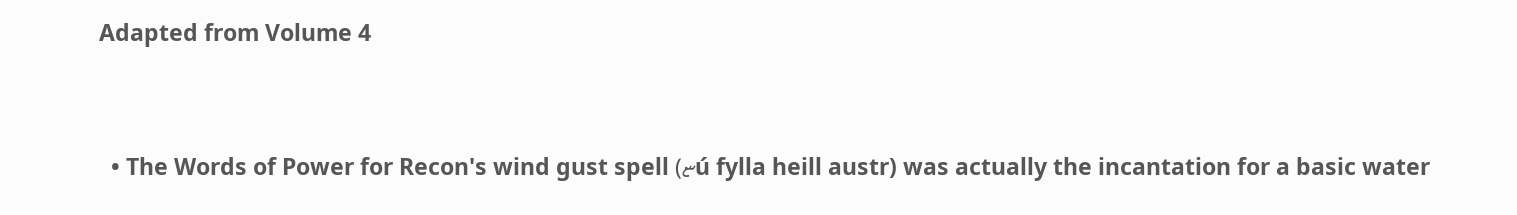Adapted from Volume 4


  • The Words of Power for Recon's wind gust spell (ޏú fylla heill austr) was actually the incantation for a basic water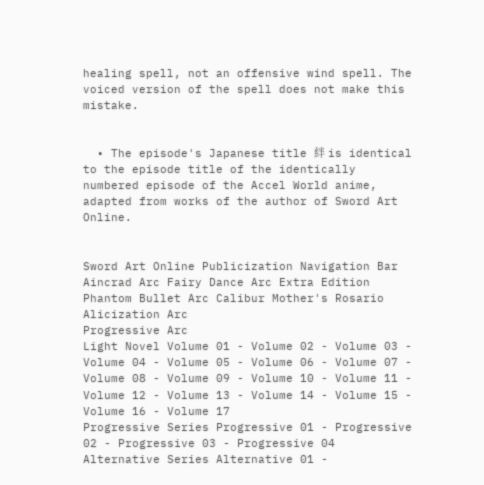healing spell, not an offensive wind spell. The voiced version of the spell does not make this mistake.


  • The episode's Japanese title 絆 is identical to the episode title of the identically numbered episode of the Accel World anime, adapted from works of the author of Sword Art Online.


Sword Art Online Publicization Navigation Bar
Aincrad Arc Fairy Dance Arc Extra Edition Phantom Bullet Arc Calibur Mother's Rosario Alicization Arc
Progressive Arc
Light Novel Volume 01 - Volume 02 - Volume 03 - Volume 04 - Volume 05 - Volume 06 - Volume 07 - Volume 08 - Volume 09 - Volume 10 - Volume 11 - Volume 12 - Volume 13 - Volume 14 - Volume 15 - Volume 16 - Volume 17
Progressive Series Progressive 01 - Progressive 02 - Progressive 03 - Progressive 04
Alternative Series Alternative 01 -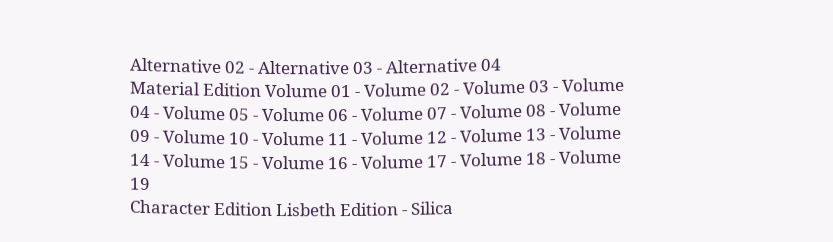Alternative 02 - Alternative 03 - Alternative 04
Material Edition Volume 01 - Volume 02 - Volume 03 - Volume 04 - Volume 05 - Volume 06 - Volume 07 - Volume 08 - Volume 09 - Volume 10 - Volume 11 - Volume 12 - Volume 13 - Volume 14 - Volume 15 - Volume 16 - Volume 17 - Volume 18 - Volume 19
Character Edition Lisbeth Edition - Silica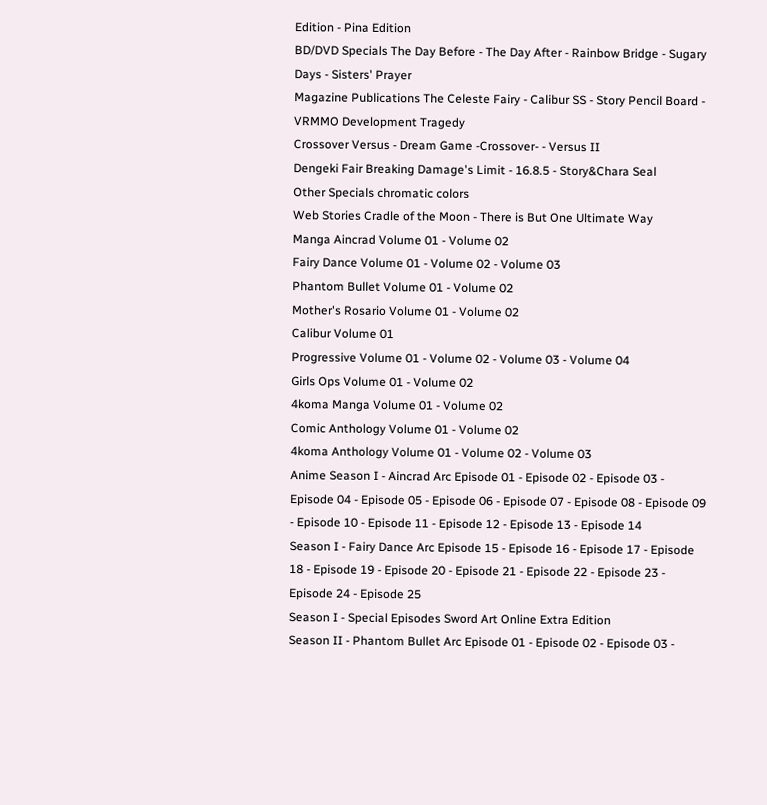Edition - Pina Edition
BD/DVD Specials The Day Before - The Day After - Rainbow Bridge - Sugary Days - Sisters' Prayer
Magazine Publications The Celeste Fairy - Calibur SS - Story Pencil Board - VRMMO Development Tragedy
Crossover Versus - Dream Game -Crossover- - Versus II
Dengeki Fair Breaking Damage's Limit - 16.8.5 - Story&Chara Seal
Other Specials chromatic colors
Web Stories Cradle of the Moon - There is But One Ultimate Way
Manga Aincrad Volume 01 - Volume 02
Fairy Dance Volume 01 - Volume 02 - Volume 03
Phantom Bullet Volume 01 - Volume 02
Mother's Rosario Volume 01 - Volume 02
Calibur Volume 01
Progressive Volume 01 - Volume 02 - Volume 03 - Volume 04
Girls Ops Volume 01 - Volume 02
4koma Manga Volume 01 - Volume 02
Comic Anthology Volume 01 - Volume 02
4koma Anthology Volume 01 - Volume 02 - Volume 03
Anime Season I - Aincrad Arc Episode 01 - Episode 02 - Episode 03 - Episode 04 - Episode 05 - Episode 06 - Episode 07 - Episode 08 - Episode 09 - Episode 10 - Episode 11 - Episode 12 - Episode 13 - Episode 14
Season I - Fairy Dance Arc Episode 15 - Episode 16 - Episode 17 - Episode 18 - Episode 19 - Episode 20 - Episode 21 - Episode 22 - Episode 23 - Episode 24 - Episode 25
Season I - Special Episodes Sword Art Online Extra Edition
Season II - Phantom Bullet Arc Episode 01 - Episode 02 - Episode 03 -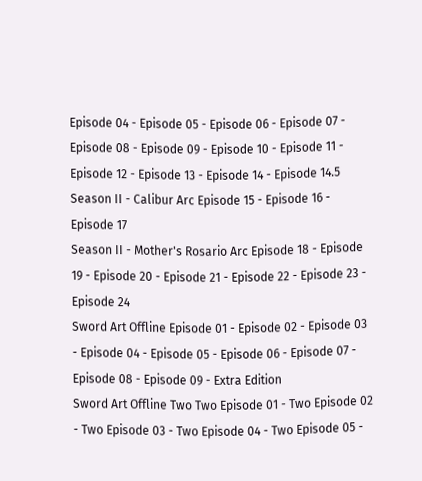Episode 04 - Episode 05 - Episode 06 - Episode 07 - Episode 08 - Episode 09 - Episode 10 - Episode 11 - Episode 12 - Episode 13 - Episode 14 - Episode 14.5
Season II - Calibur Arc Episode 15 - Episode 16 - Episode 17
Season II - Mother's Rosario Arc Episode 18 - Episode 19 - Episode 20 - Episode 21 - Episode 22 - Episode 23 - Episode 24
Sword Art Offline Episode 01 - Episode 02 - Episode 03 - Episode 04 - Episode 05 - Episode 06 - Episode 07 - Episode 08 - Episode 09 - Extra Edition
Sword Art Offline Two Two Episode 01 - Two Episode 02 - Two Episode 03 - Two Episode 04 - Two Episode 05 -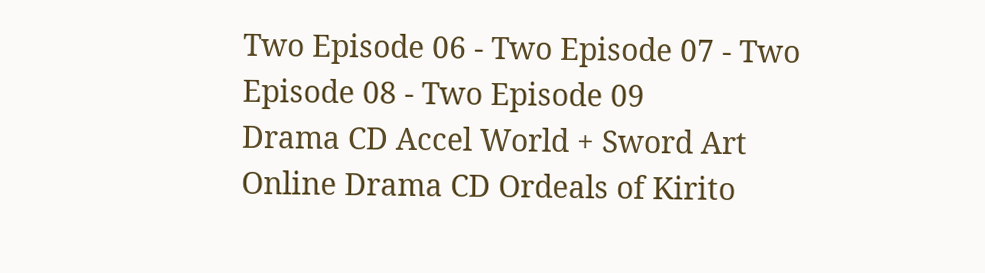Two Episode 06 - Two Episode 07 - Two Episode 08 - Two Episode 09
Drama CD Accel World + Sword Art Online Drama CD Ordeals of Kirito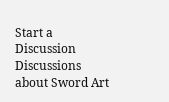Start a Discussion Discussions about Sword Art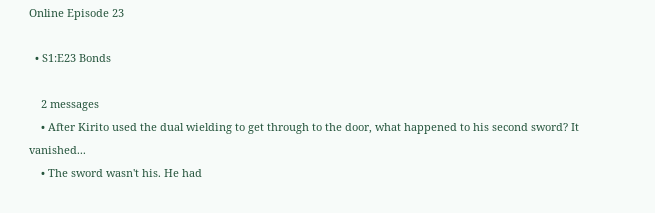Online Episode 23

  • S1:E23 Bonds

    2 messages
    • After Kirito used the dual wielding to get through to the door, what happened to his second sword? It vanished...
    • The sword wasn't his. He had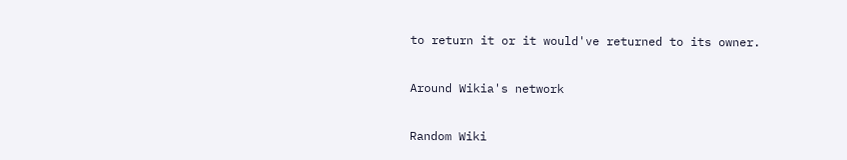to return it or it would've returned to its owner.

Around Wikia's network

Random Wiki